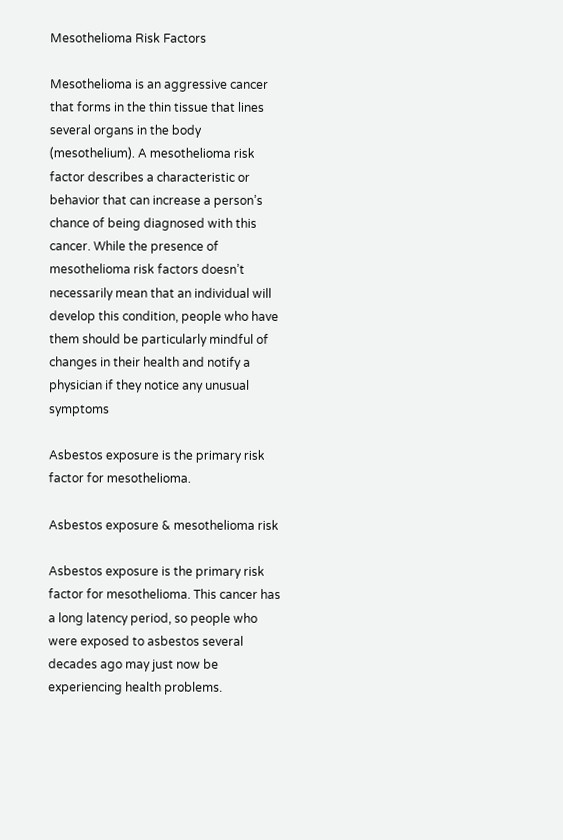Mesothelioma Risk Factors

Mesothelioma is an aggressive cancer that forms in the thin tissue that lines several organs in the body (mesothelium). A mesothelioma risk factor describes a characteristic or behavior that can increase a person’s chance of being diagnosed with this cancer. While the presence of mesothelioma risk factors doesn’t necessarily mean that an individual will develop this condition, people who have them should be particularly mindful of changes in their health and notify a physician if they notice any unusual symptoms

Asbestos exposure is the primary risk factor for mesothelioma.

Asbestos exposure & mesothelioma risk

Asbestos exposure is the primary risk factor for mesothelioma. This cancer has a long latency period, so people who were exposed to asbestos several decades ago may just now be experiencing health problems.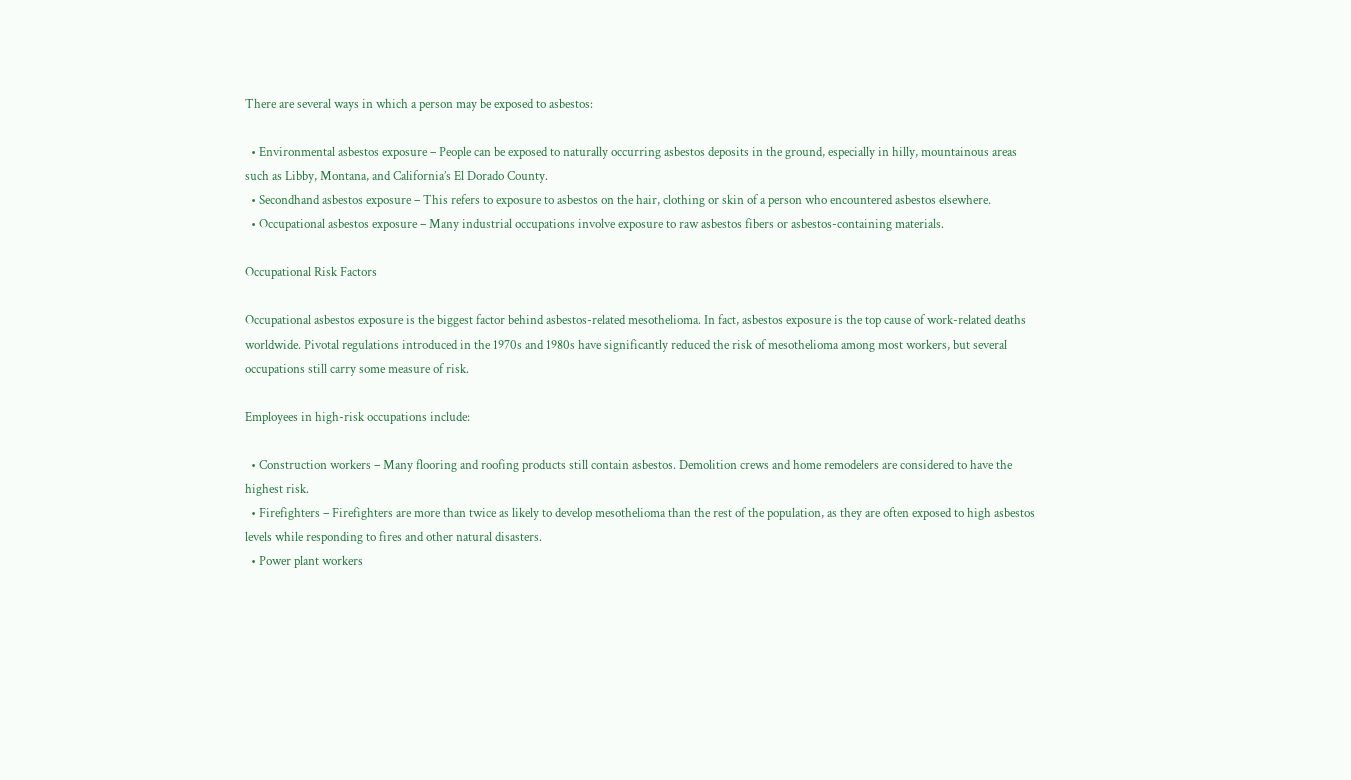There are several ways in which a person may be exposed to asbestos:

  • Environmental asbestos exposure – People can be exposed to naturally occurring asbestos deposits in the ground, especially in hilly, mountainous areas such as Libby, Montana, and California’s El Dorado County.
  • Secondhand asbestos exposure – This refers to exposure to asbestos on the hair, clothing or skin of a person who encountered asbestos elsewhere.
  • Occupational asbestos exposure – Many industrial occupations involve exposure to raw asbestos fibers or asbestos-containing materials.

Occupational Risk Factors

Occupational asbestos exposure is the biggest factor behind asbestos-related mesothelioma. In fact, asbestos exposure is the top cause of work-related deaths worldwide. Pivotal regulations introduced in the 1970s and 1980s have significantly reduced the risk of mesothelioma among most workers, but several occupations still carry some measure of risk.

Employees in high-risk occupations include:

  • Construction workers – Many flooring and roofing products still contain asbestos. Demolition crews and home remodelers are considered to have the highest risk.
  • Firefighters – Firefighters are more than twice as likely to develop mesothelioma than the rest of the population, as they are often exposed to high asbestos levels while responding to fires and other natural disasters.
  • Power plant workers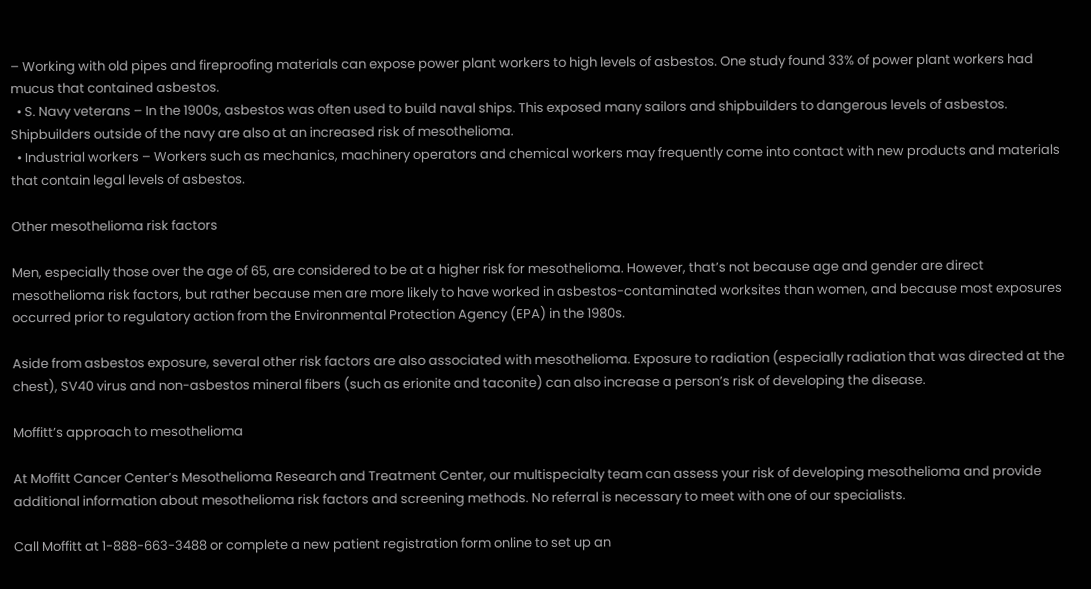– Working with old pipes and fireproofing materials can expose power plant workers to high levels of asbestos. One study found 33% of power plant workers had mucus that contained asbestos.
  • S. Navy veterans – In the 1900s, asbestos was often used to build naval ships. This exposed many sailors and shipbuilders to dangerous levels of asbestos. Shipbuilders outside of the navy are also at an increased risk of mesothelioma.
  • Industrial workers – Workers such as mechanics, machinery operators and chemical workers may frequently come into contact with new products and materials that contain legal levels of asbestos.

Other mesothelioma risk factors

Men, especially those over the age of 65, are considered to be at a higher risk for mesothelioma. However, that’s not because age and gender are direct mesothelioma risk factors, but rather because men are more likely to have worked in asbestos-contaminated worksites than women, and because most exposures occurred prior to regulatory action from the Environmental Protection Agency (EPA) in the 1980s.

Aside from asbestos exposure, several other risk factors are also associated with mesothelioma. Exposure to radiation (especially radiation that was directed at the chest), SV40 virus and non-asbestos mineral fibers (such as erionite and taconite) can also increase a person’s risk of developing the disease.

Moffitt’s approach to mesothelioma

At Moffitt Cancer Center’s Mesothelioma Research and Treatment Center, our multispecialty team can assess your risk of developing mesothelioma and provide additional information about mesothelioma risk factors and screening methods. No referral is necessary to meet with one of our specialists.

Call Moffitt at 1-888-663-3488 or complete a new patient registration form online to set up an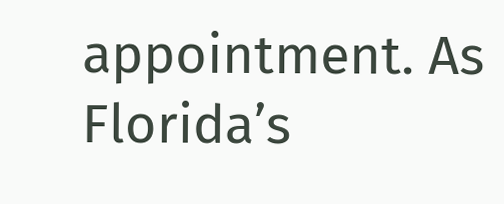appointment. As Florida’s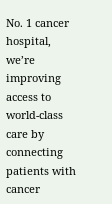No. 1 cancer hospital, we’re improving access to world-class care by connecting patients with cancer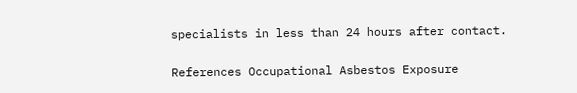specialists in less than 24 hours after contact.

References Occupational Asbestos Exposure